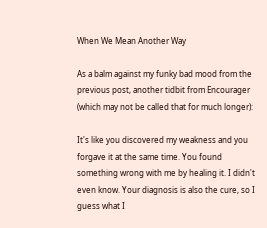When We Mean Another Way

As a balm against my funky bad mood from the previous post, another tidbit from Encourager (which may not be called that for much longer):

It's like you discovered my weakness and you forgave it at the same time. You found something wrong with me by healing it. I didn't even know. Your diagnosis is also the cure, so I guess what I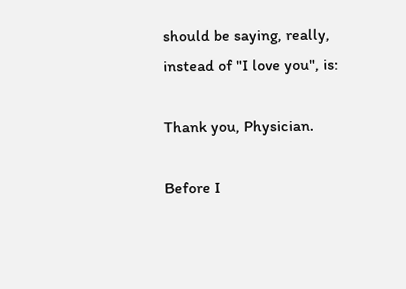should be saying, really, instead of "I love you", is:

Thank you, Physician.

Before I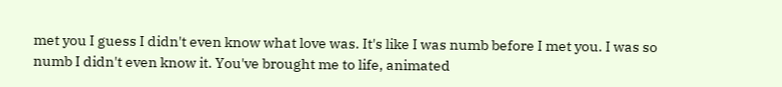met you I guess I didn't even know what love was. It's like I was numb before I met you. I was so numb I didn't even know it. You've brought me to life, animated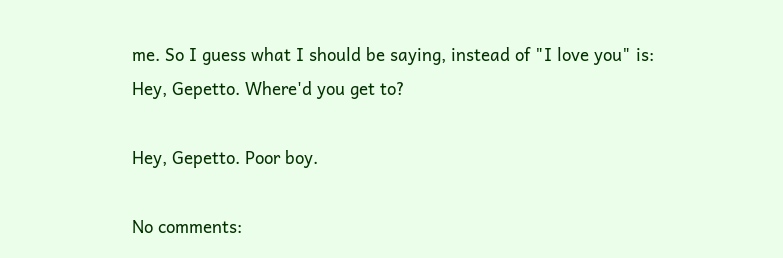me. So I guess what I should be saying, instead of "I love you" is:
Hey, Gepetto. Where'd you get to?

Hey, Gepetto. Poor boy.

No comments: